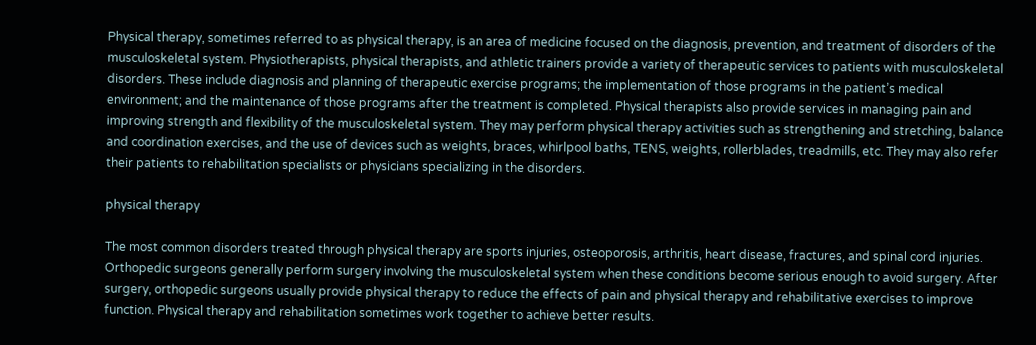Physical therapy, sometimes referred to as physical therapy, is an area of medicine focused on the diagnosis, prevention, and treatment of disorders of the musculoskeletal system. Physiotherapists, physical therapists, and athletic trainers provide a variety of therapeutic services to patients with musculoskeletal disorders. These include diagnosis and planning of therapeutic exercise programs; the implementation of those programs in the patient’s medical environment; and the maintenance of those programs after the treatment is completed. Physical therapists also provide services in managing pain and improving strength and flexibility of the musculoskeletal system. They may perform physical therapy activities such as strengthening and stretching, balance and coordination exercises, and the use of devices such as weights, braces, whirlpool baths, TENS, weights, rollerblades, treadmills, etc. They may also refer their patients to rehabilitation specialists or physicians specializing in the disorders.

physical therapy

The most common disorders treated through physical therapy are sports injuries, osteoporosis, arthritis, heart disease, fractures, and spinal cord injuries. Orthopedic surgeons generally perform surgery involving the musculoskeletal system when these conditions become serious enough to avoid surgery. After surgery, orthopedic surgeons usually provide physical therapy to reduce the effects of pain and physical therapy and rehabilitative exercises to improve function. Physical therapy and rehabilitation sometimes work together to achieve better results.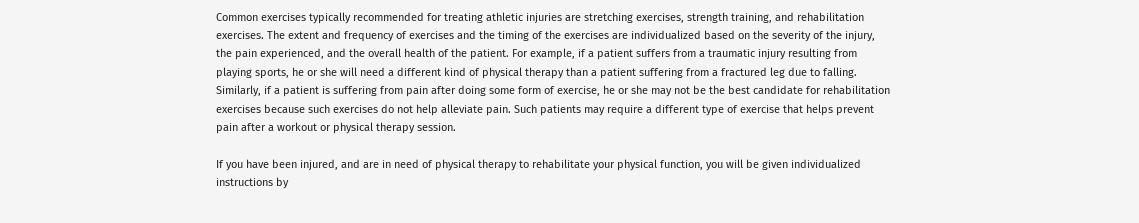Common exercises typically recommended for treating athletic injuries are stretching exercises, strength training, and rehabilitation exercises. The extent and frequency of exercises and the timing of the exercises are individualized based on the severity of the injury, the pain experienced, and the overall health of the patient. For example, if a patient suffers from a traumatic injury resulting from playing sports, he or she will need a different kind of physical therapy than a patient suffering from a fractured leg due to falling. Similarly, if a patient is suffering from pain after doing some form of exercise, he or she may not be the best candidate for rehabilitation exercises because such exercises do not help alleviate pain. Such patients may require a different type of exercise that helps prevent pain after a workout or physical therapy session.

If you have been injured, and are in need of physical therapy to rehabilitate your physical function, you will be given individualized instructions by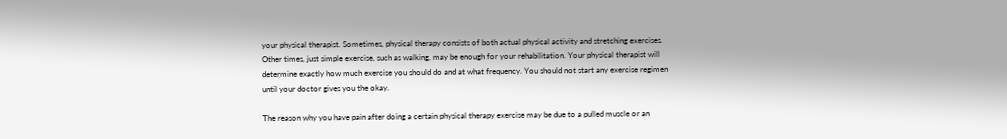your physical therapist. Sometimes, physical therapy consists of both actual physical activity and stretching exercises. Other times, just simple exercise, such as walking, may be enough for your rehabilitation. Your physical therapist will determine exactly how much exercise you should do and at what frequency. You should not start any exercise regimen until your doctor gives you the okay.

The reason why you have pain after doing a certain physical therapy exercise may be due to a pulled muscle or an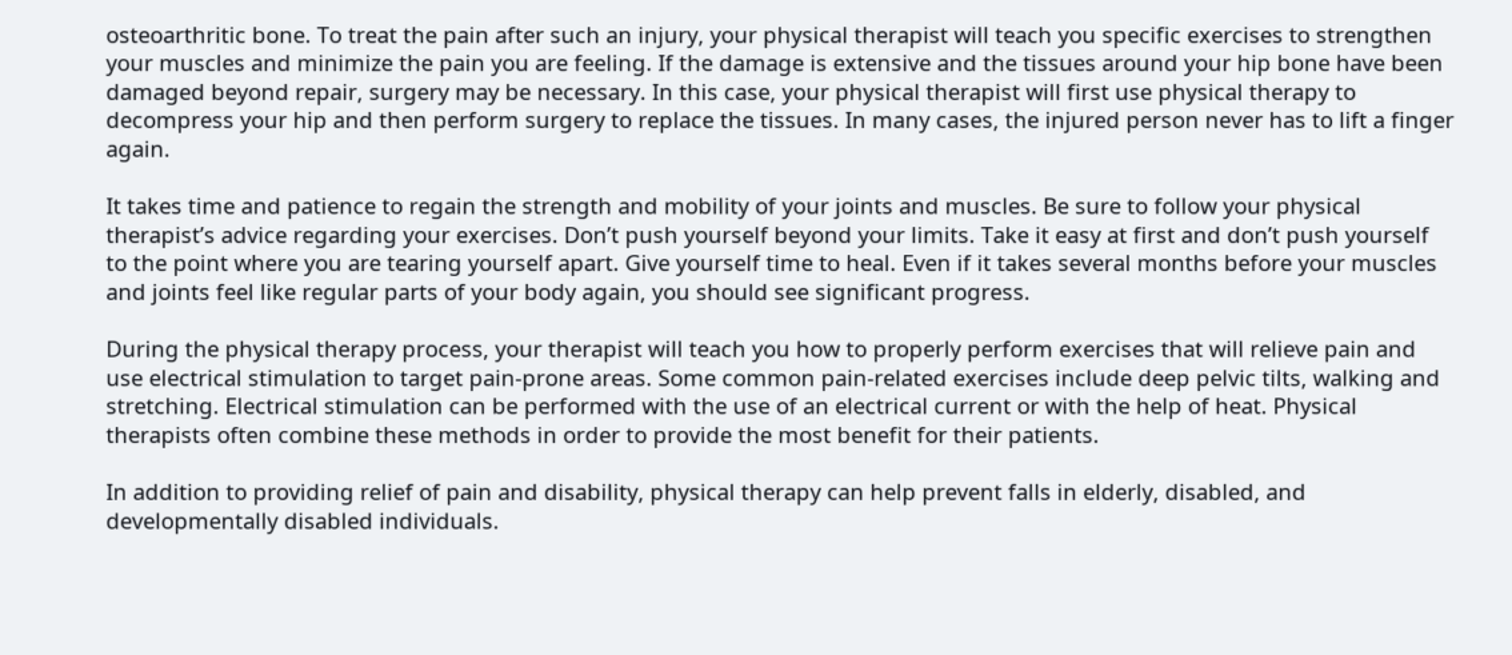osteoarthritic bone. To treat the pain after such an injury, your physical therapist will teach you specific exercises to strengthen your muscles and minimize the pain you are feeling. If the damage is extensive and the tissues around your hip bone have been damaged beyond repair, surgery may be necessary. In this case, your physical therapist will first use physical therapy to decompress your hip and then perform surgery to replace the tissues. In many cases, the injured person never has to lift a finger again.

It takes time and patience to regain the strength and mobility of your joints and muscles. Be sure to follow your physical therapist’s advice regarding your exercises. Don’t push yourself beyond your limits. Take it easy at first and don’t push yourself to the point where you are tearing yourself apart. Give yourself time to heal. Even if it takes several months before your muscles and joints feel like regular parts of your body again, you should see significant progress.

During the physical therapy process, your therapist will teach you how to properly perform exercises that will relieve pain and use electrical stimulation to target pain-prone areas. Some common pain-related exercises include deep pelvic tilts, walking and stretching. Electrical stimulation can be performed with the use of an electrical current or with the help of heat. Physical therapists often combine these methods in order to provide the most benefit for their patients.

In addition to providing relief of pain and disability, physical therapy can help prevent falls in elderly, disabled, and developmentally disabled individuals.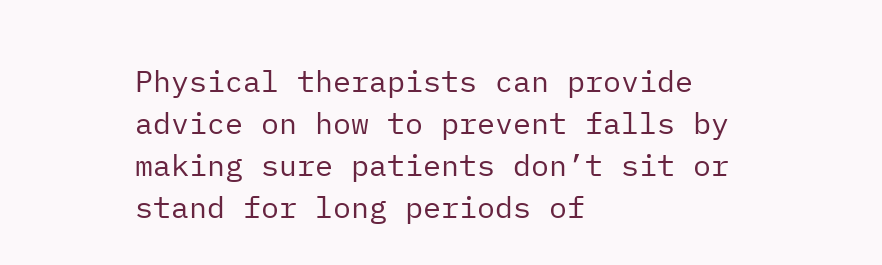Physical therapists can provide advice on how to prevent falls by making sure patients don’t sit or stand for long periods of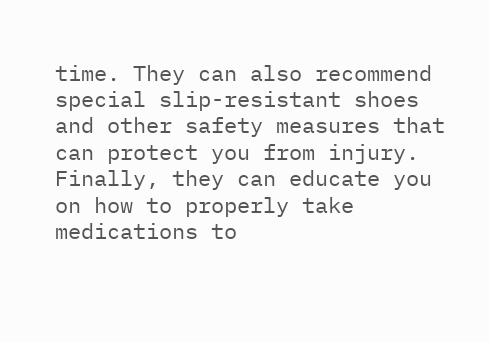time. They can also recommend special slip-resistant shoes and other safety measures that can protect you from injury. Finally, they can educate you on how to properly take medications to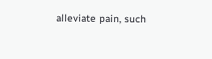alleviate pain, such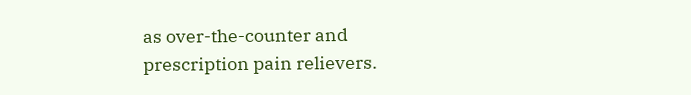as over-the-counter and prescription pain relievers.